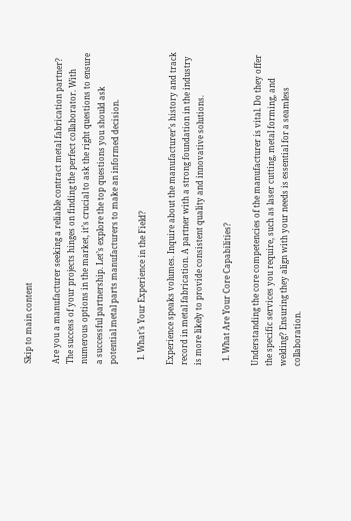Skip to main content

Are you a manufacturer seeking a reliable contract metal fabrication partner? The success of your projects hinges on finding the perfect collaborator. With numerous options in the market, it’s crucial to ask the right questions to ensure a successful partnership. Let’s explore the top questions you should ask potential metal parts manufacturers to make an informed decision.

  1. What’s Your Experience in the Field?

Experience speaks volumes. Inquire about the manufacturer’s history and track record in metal fabrication. A partner with a strong foundation in the industry is more likely to provide consistent quality and innovative solutions.

  1. What Are Your Core Capabilities?

Understanding the core competencies of the manufacturer is vital. Do they offer the specific services you require, such as laser cutting, metal forming, and welding? Ensuring they align with your needs is essential for a seamless collaboration.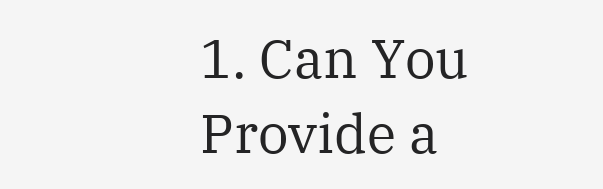1. Can You Provide a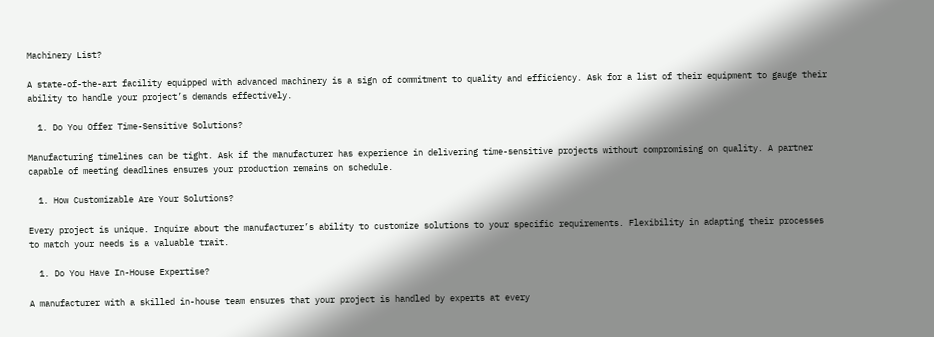Machinery List?

A state-of-the-art facility equipped with advanced machinery is a sign of commitment to quality and efficiency. Ask for a list of their equipment to gauge their ability to handle your project’s demands effectively.

  1. Do You Offer Time-Sensitive Solutions?

Manufacturing timelines can be tight. Ask if the manufacturer has experience in delivering time-sensitive projects without compromising on quality. A partner capable of meeting deadlines ensures your production remains on schedule.

  1. How Customizable Are Your Solutions?

Every project is unique. Inquire about the manufacturer’s ability to customize solutions to your specific requirements. Flexibility in adapting their processes to match your needs is a valuable trait.

  1. Do You Have In-House Expertise?

A manufacturer with a skilled in-house team ensures that your project is handled by experts at every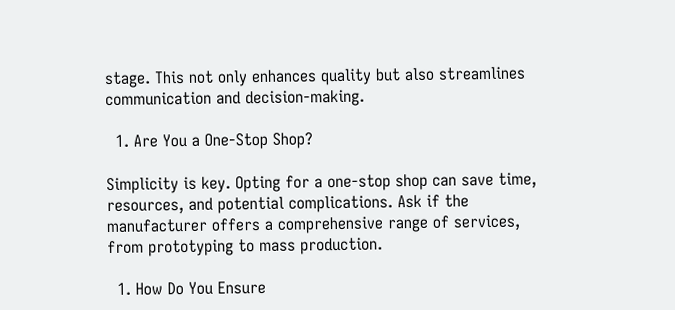stage. This not only enhances quality but also streamlines communication and decision-making.

  1. Are You a One-Stop Shop?

Simplicity is key. Opting for a one-stop shop can save time, resources, and potential complications. Ask if the manufacturer offers a comprehensive range of services, from prototyping to mass production.

  1. How Do You Ensure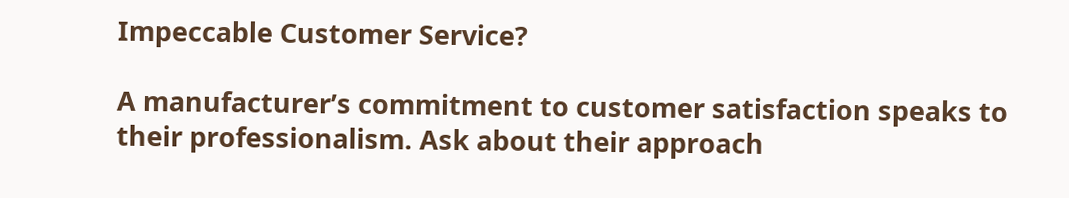Impeccable Customer Service?

A manufacturer’s commitment to customer satisfaction speaks to their professionalism. Ask about their approach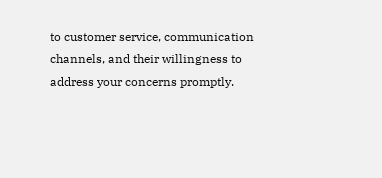to customer service, communication channels, and their willingness to address your concerns promptly.